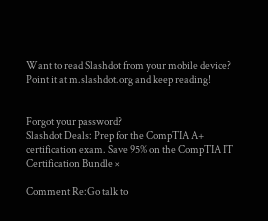Want to read Slashdot from your mobile device? Point it at m.slashdot.org and keep reading!


Forgot your password?
Slashdot Deals: Prep for the CompTIA A+ certification exam. Save 95% on the CompTIA IT Certification Bundle ×

Comment Re:Go talk to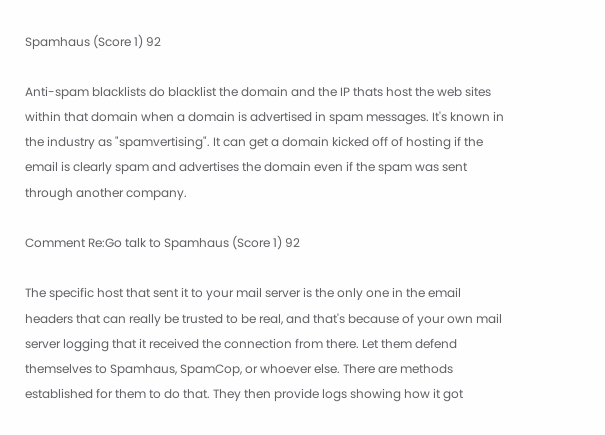Spamhaus (Score 1) 92

Anti-spam blacklists do blacklist the domain and the IP thats host the web sites within that domain when a domain is advertised in spam messages. It's known in the industry as "spamvertising". It can get a domain kicked off of hosting if the email is clearly spam and advertises the domain even if the spam was sent through another company.

Comment Re:Go talk to Spamhaus (Score 1) 92

The specific host that sent it to your mail server is the only one in the email headers that can really be trusted to be real, and that's because of your own mail server logging that it received the connection from there. Let them defend themselves to Spamhaus, SpamCop, or whoever else. There are methods established for them to do that. They then provide logs showing how it got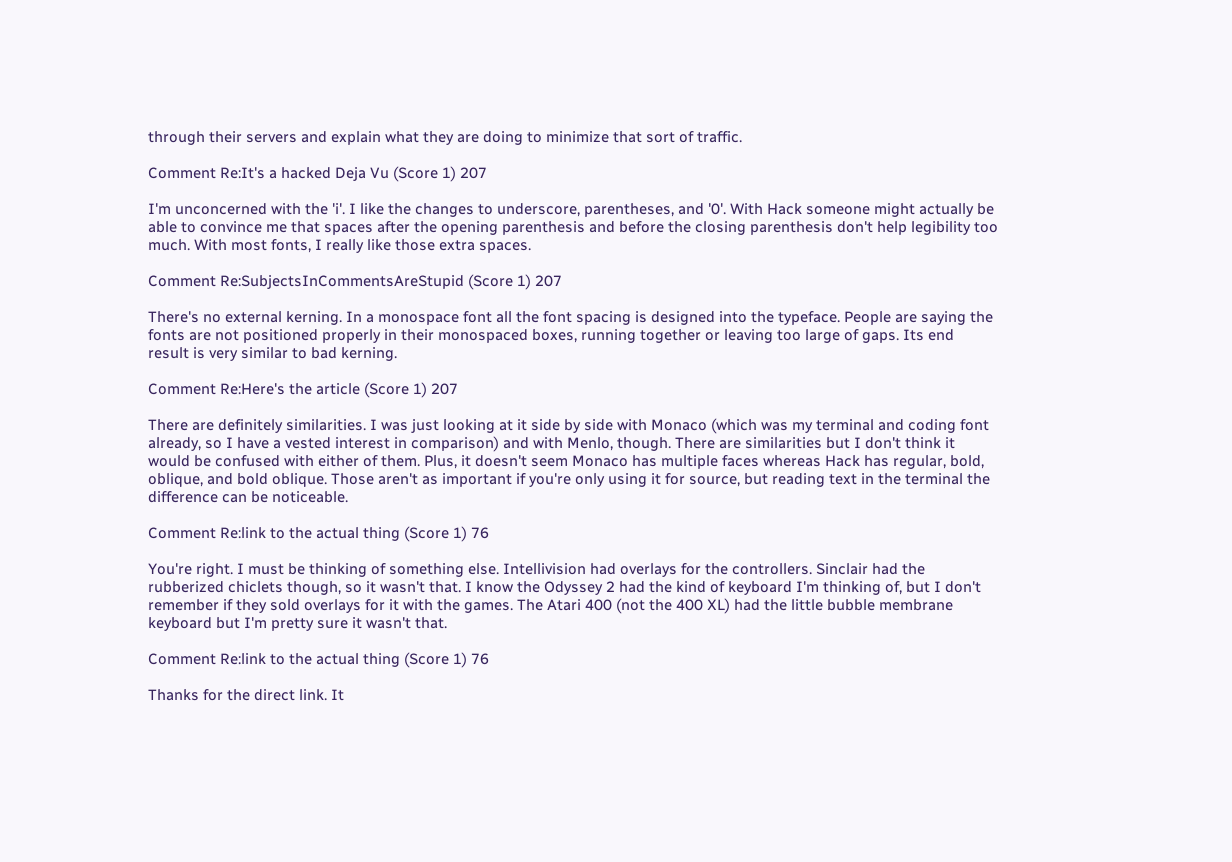through their servers and explain what they are doing to minimize that sort of traffic.

Comment Re:It's a hacked Deja Vu (Score 1) 207

I'm unconcerned with the 'i'. I like the changes to underscore, parentheses, and '0'. With Hack someone might actually be able to convince me that spaces after the opening parenthesis and before the closing parenthesis don't help legibility too much. With most fonts, I really like those extra spaces.

Comment Re:SubjectsInCommentsAreStupid (Score 1) 207

There's no external kerning. In a monospace font all the font spacing is designed into the typeface. People are saying the fonts are not positioned properly in their monospaced boxes, running together or leaving too large of gaps. Its end result is very similar to bad kerning.

Comment Re:Here's the article (Score 1) 207

There are definitely similarities. I was just looking at it side by side with Monaco (which was my terminal and coding font already, so I have a vested interest in comparison) and with Menlo, though. There are similarities but I don't think it would be confused with either of them. Plus, it doesn't seem Monaco has multiple faces whereas Hack has regular, bold, oblique, and bold oblique. Those aren't as important if you're only using it for source, but reading text in the terminal the difference can be noticeable.

Comment Re:link to the actual thing (Score 1) 76

You're right. I must be thinking of something else. Intellivision had overlays for the controllers. Sinclair had the rubberized chiclets though, so it wasn't that. I know the Odyssey 2 had the kind of keyboard I'm thinking of, but I don't remember if they sold overlays for it with the games. The Atari 400 (not the 400 XL) had the little bubble membrane keyboard but I'm pretty sure it wasn't that.

Comment Re:link to the actual thing (Score 1) 76

Thanks for the direct link. It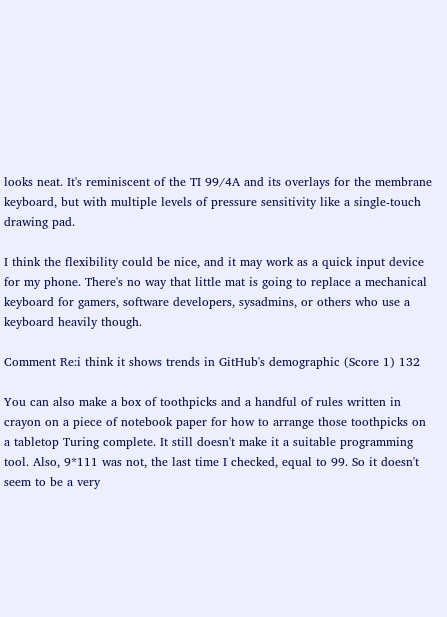looks neat. It's reminiscent of the TI 99/4A and its overlays for the membrane keyboard, but with multiple levels of pressure sensitivity like a single-touch drawing pad.

I think the flexibility could be nice, and it may work as a quick input device for my phone. There's no way that little mat is going to replace a mechanical keyboard for gamers, software developers, sysadmins, or others who use a keyboard heavily though.

Comment Re:i think it shows trends in GitHub's demographic (Score 1) 132

You can also make a box of toothpicks and a handful of rules written in crayon on a piece of notebook paper for how to arrange those toothpicks on a tabletop Turing complete. It still doesn't make it a suitable programming tool. Also, 9*111 was not, the last time I checked, equal to 99. So it doesn't seem to be a very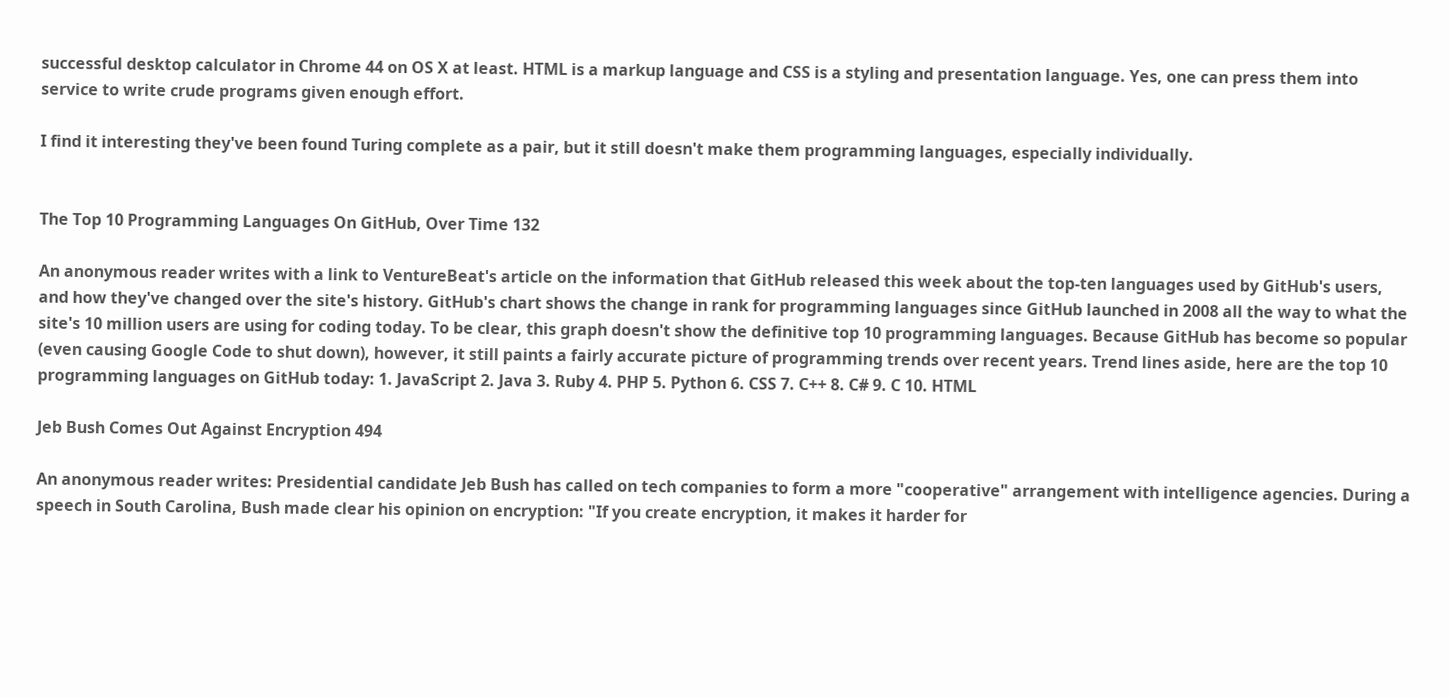successful desktop calculator in Chrome 44 on OS X at least. HTML is a markup language and CSS is a styling and presentation language. Yes, one can press them into service to write crude programs given enough effort.

I find it interesting they've been found Turing complete as a pair, but it still doesn't make them programming languages, especially individually.


The Top 10 Programming Languages On GitHub, Over Time 132

An anonymous reader writes with a link to VentureBeat's article on the information that GitHub released this week about the top-ten languages used by GitHub's users, and how they've changed over the site's history. GitHub's chart shows the change in rank for programming languages since GitHub launched in 2008 all the way to what the site's 10 million users are using for coding today. To be clear, this graph doesn't show the definitive top 10 programming languages. Because GitHub has become so popular (even causing Google Code to shut down), however, it still paints a fairly accurate picture of programming trends over recent years. Trend lines aside, here are the top 10 programming languages on GitHub today: 1. JavaScript 2. Java 3. Ruby 4. PHP 5. Python 6. CSS 7. C++ 8. C# 9. C 10. HTML

Jeb Bush Comes Out Against Encryption 494

An anonymous reader writes: Presidential candidate Jeb Bush has called on tech companies to form a more "cooperative" arrangement with intelligence agencies. During a speech in South Carolina, Bush made clear his opinion on encryption: "If you create encryption, it makes it harder for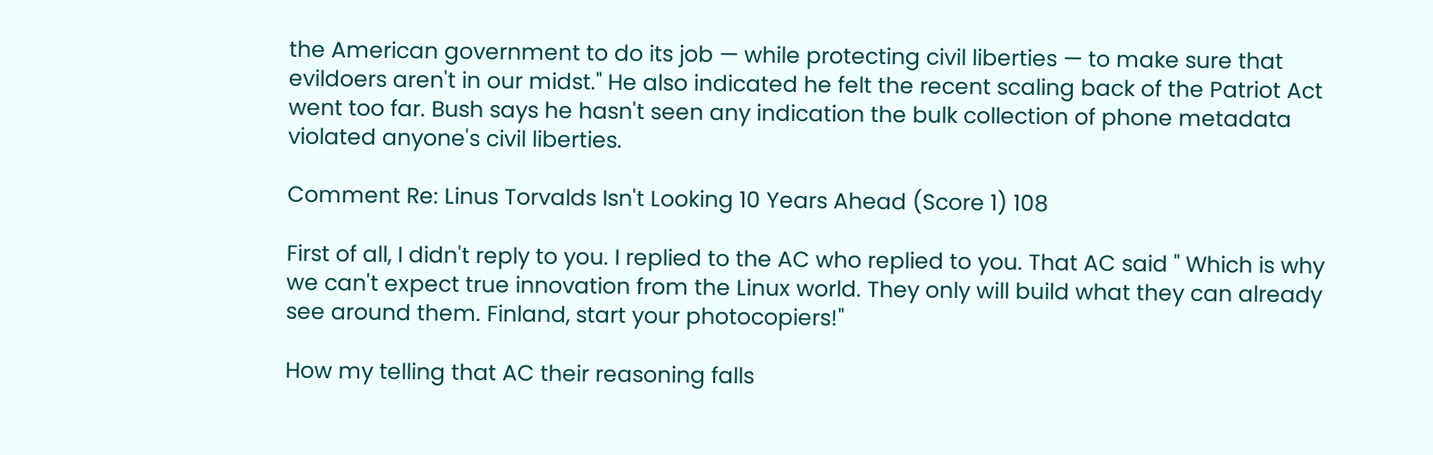the American government to do its job — while protecting civil liberties — to make sure that evildoers aren't in our midst." He also indicated he felt the recent scaling back of the Patriot Act went too far. Bush says he hasn't seen any indication the bulk collection of phone metadata violated anyone's civil liberties.

Comment Re: Linus Torvalds Isn't Looking 10 Years Ahead (Score 1) 108

First of all, I didn't reply to you. I replied to the AC who replied to you. That AC said " Which is why we can't expect true innovation from the Linux world. They only will build what they can already see around them. Finland, start your photocopiers!"

How my telling that AC their reasoning falls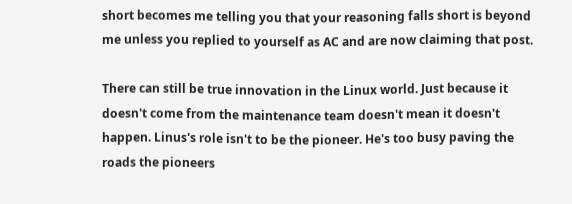short becomes me telling you that your reasoning falls short is beyond me unless you replied to yourself as AC and are now claiming that post.

There can still be true innovation in the Linux world. Just because it doesn't come from the maintenance team doesn't mean it doesn't happen. Linus's role isn't to be the pioneer. He's too busy paving the roads the pioneers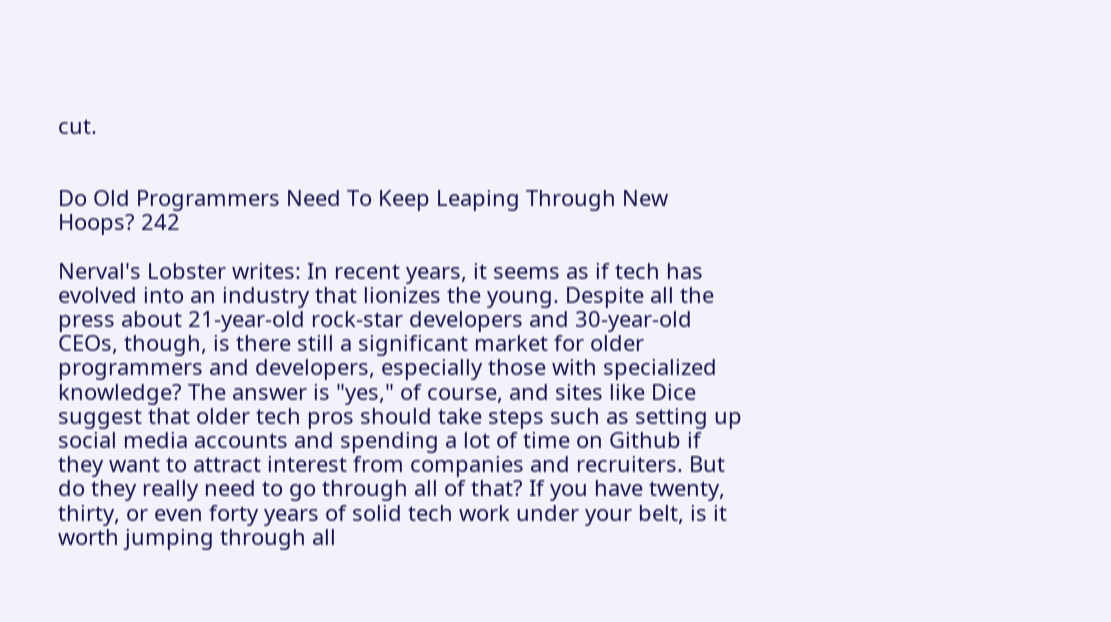cut.


Do Old Programmers Need To Keep Leaping Through New Hoops? 242

Nerval's Lobster writes: In recent years, it seems as if tech has evolved into an industry that lionizes the young. Despite all the press about 21-year-old rock-star developers and 30-year-old CEOs, though, is there still a significant market for older programmers and developers, especially those with specialized knowledge? The answer is "yes," of course, and sites like Dice suggest that older tech pros should take steps such as setting up social media accounts and spending a lot of time on Github if they want to attract interest from companies and recruiters. But do they really need to go through all of that? If you have twenty, thirty, or even forty years of solid tech work under your belt, is it worth jumping through all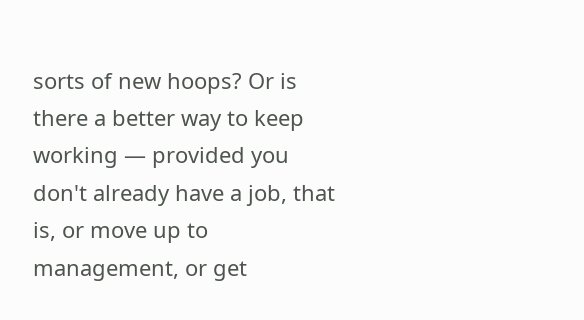sorts of new hoops? Or is there a better way to keep working — provided you don't already have a job, that is, or move up to management, or get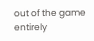out of the game entirely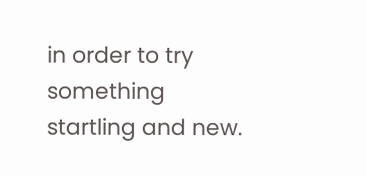in order to try something startling and new.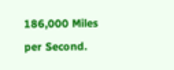186,000 Miles per Second.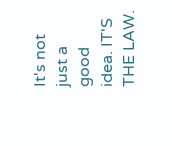It's not just a good idea. IT'S THE LAW.